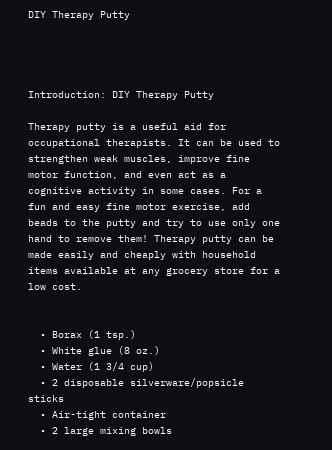DIY Therapy Putty




Introduction: DIY Therapy Putty

Therapy putty is a useful aid for occupational therapists. It can be used to strengthen weak muscles, improve fine motor function, and even act as a cognitive activity in some cases. For a fun and easy fine motor exercise, add beads to the putty and try to use only one hand to remove them! Therapy putty can be made easily and cheaply with household items available at any grocery store for a low cost.


  • Borax (1 tsp.)
  • White glue (8 oz.)
  • Water (1 3/4 cup)
  • 2 disposable silverware/popsicle sticks
  • Air-tight container
  • 2 large mixing bowls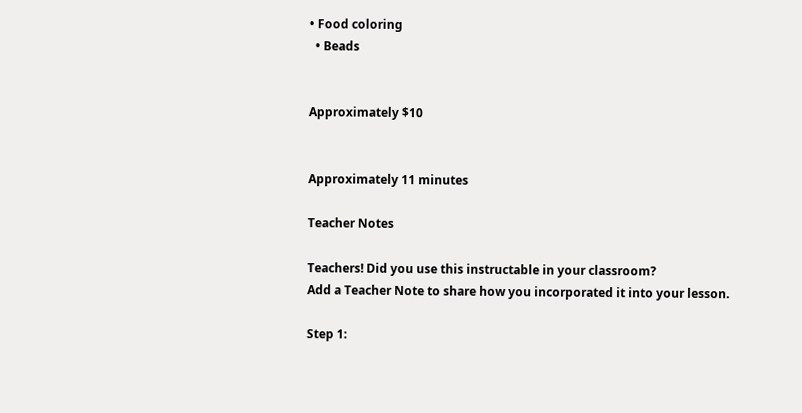• Food coloring
  • Beads


Approximately $10


Approximately 11 minutes

Teacher Notes

Teachers! Did you use this instructable in your classroom?
Add a Teacher Note to share how you incorporated it into your lesson.

Step 1: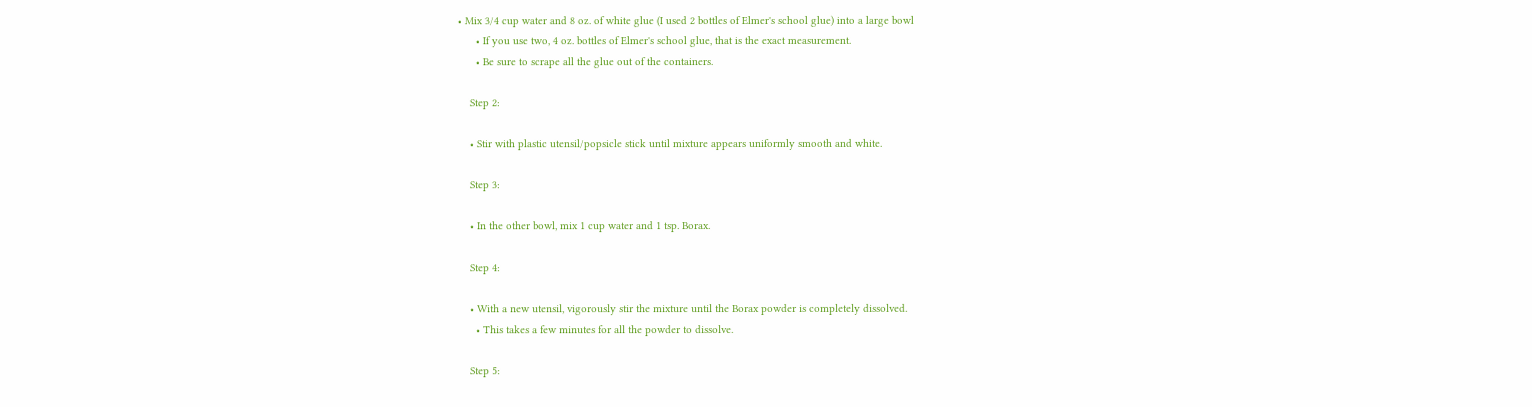• Mix 3/4 cup water and 8 oz. of white glue (I used 2 bottles of Elmer's school glue) into a large bowl
      • If you use two, 4 oz. bottles of Elmer's school glue, that is the exact measurement.
      • Be sure to scrape all the glue out of the containers.

    Step 2:

    • Stir with plastic utensil/popsicle stick until mixture appears uniformly smooth and white.

    Step 3:

    • In the other bowl, mix 1 cup water and 1 tsp. Borax.

    Step 4:

    • With a new utensil, vigorously stir the mixture until the Borax powder is completely dissolved.
      • This takes a few minutes for all the powder to dissolve.

    Step 5: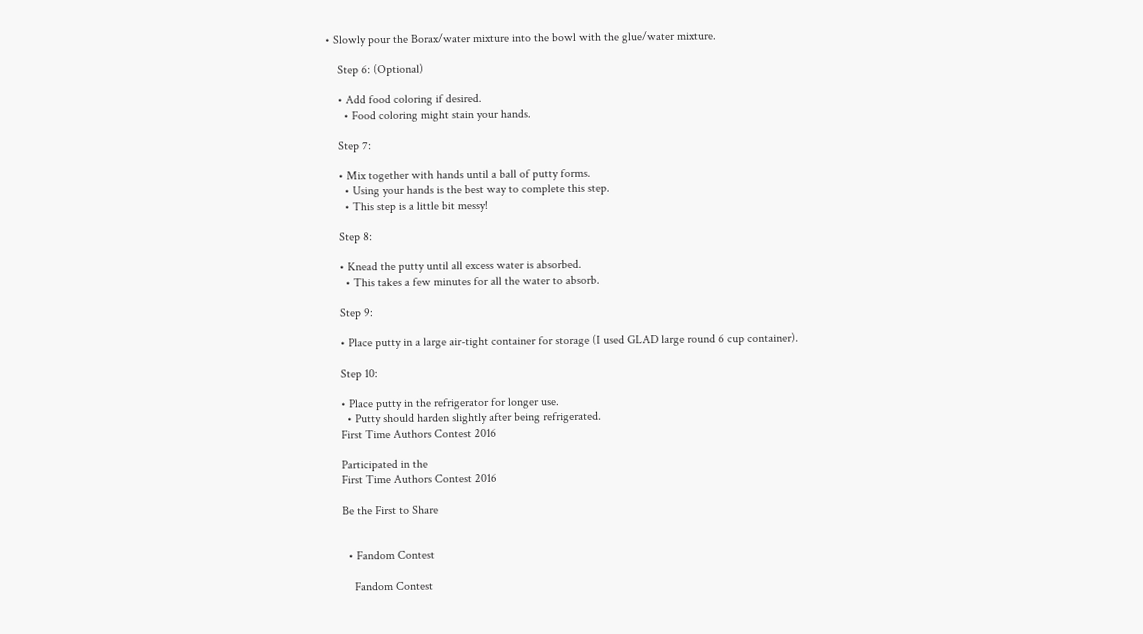• Slowly pour the Borax/water mixture into the bowl with the glue/water mixture.

    Step 6: (Optional)

    • Add food coloring if desired.
      • Food coloring might stain your hands.

    Step 7:

    • Mix together with hands until a ball of putty forms.
      • Using your hands is the best way to complete this step.
      • This step is a little bit messy!

    Step 8:

    • Knead the putty until all excess water is absorbed.
      • This takes a few minutes for all the water to absorb.

    Step 9:

    • Place putty in a large air-tight container for storage (I used GLAD large round 6 cup container).

    Step 10:

    • Place putty in the refrigerator for longer use.
      • Putty should harden slightly after being refrigerated.
    First Time Authors Contest 2016

    Participated in the
    First Time Authors Contest 2016

    Be the First to Share


      • Fandom Contest

        Fandom Contest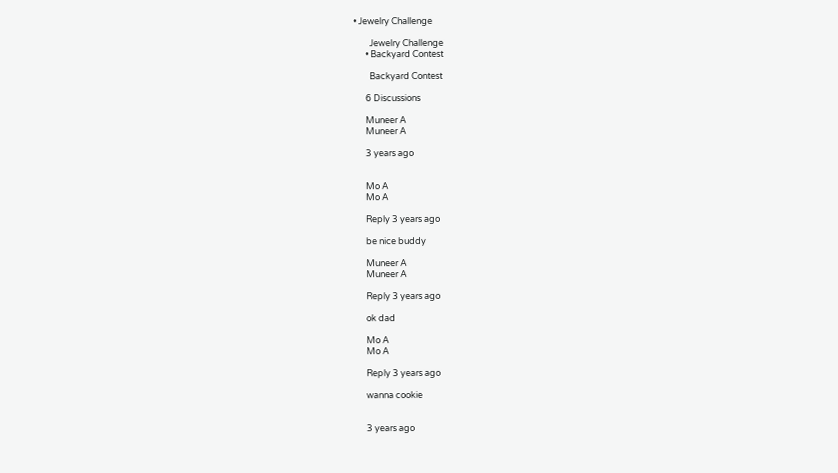• Jewelry Challenge

        Jewelry Challenge
      • Backyard Contest

        Backyard Contest

      6 Discussions

      Muneer A
      Muneer A

      3 years ago


      Mo A
      Mo A

      Reply 3 years ago

      be nice buddy

      Muneer A
      Muneer A

      Reply 3 years ago

      ok dad

      Mo A
      Mo A

      Reply 3 years ago

      wanna cookie


      3 years ago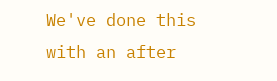We've done this with an after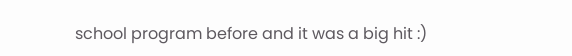school program before and it was a big hit :)